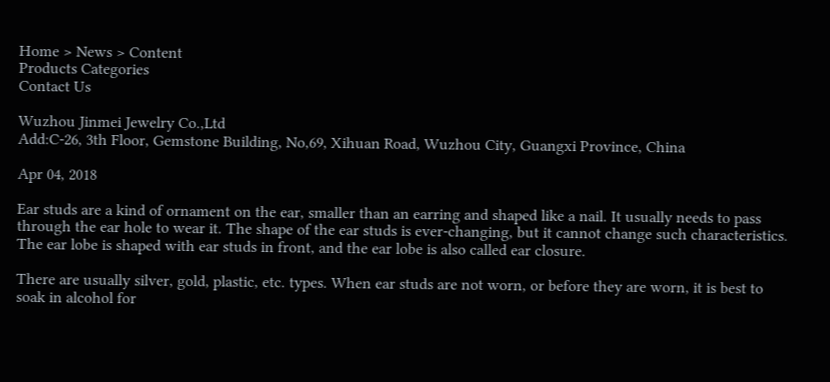Home > News > Content
Products Categories
Contact Us

Wuzhou Jinmei Jewelry Co.,Ltd
Add:C-26, 3th Floor, Gemstone Building, No,69, Xihuan Road, Wuzhou City, Guangxi Province, China

Apr 04, 2018

Ear studs are a kind of ornament on the ear, smaller than an earring and shaped like a nail. It usually needs to pass through the ear hole to wear it. The shape of the ear studs is ever-changing, but it cannot change such characteristics. The ear lobe is shaped with ear studs in front, and the ear lobe is also called ear closure.

There are usually silver, gold, plastic, etc. types. When ear studs are not worn, or before they are worn, it is best to soak in alcohol for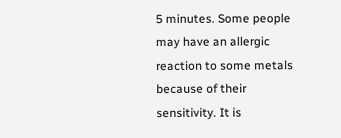5 minutes. Some people may have an allergic reaction to some metals because of their sensitivity. It is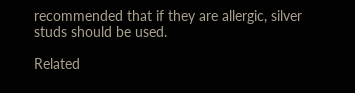recommended that if they are allergic, silver studs should be used.

Related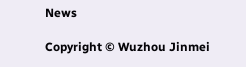News

Copyright © Wuzhou Jinmei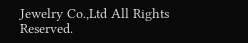Jewelry Co.,Ltd All Rights Reserved.